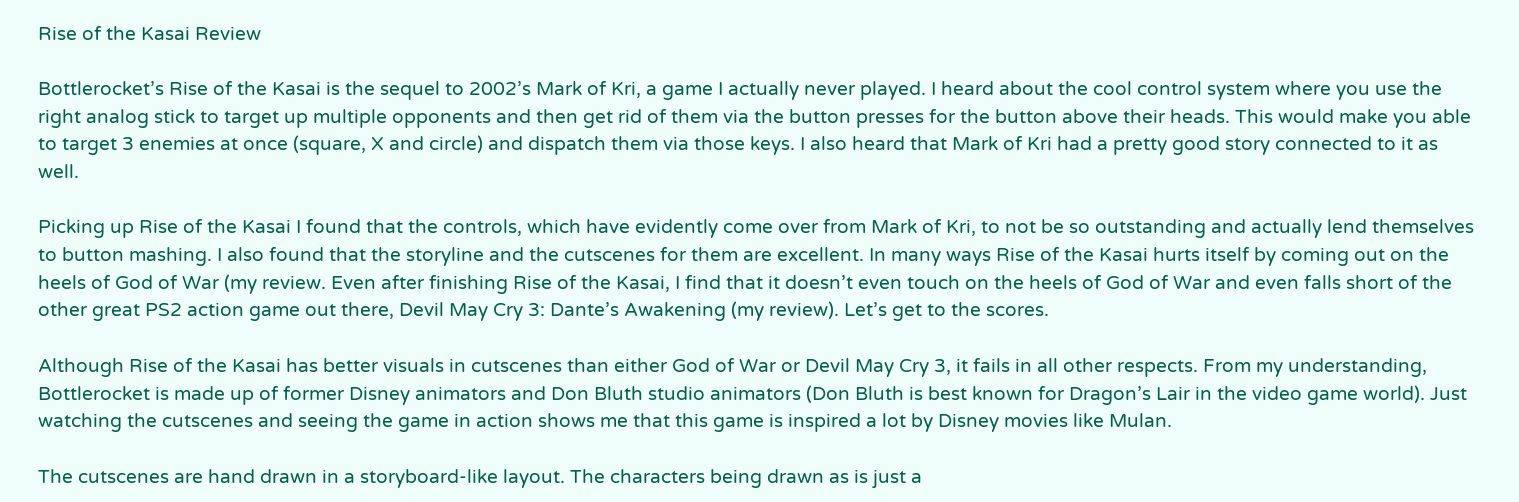Rise of the Kasai Review

Bottlerocket’s Rise of the Kasai is the sequel to 2002’s Mark of Kri, a game I actually never played. I heard about the cool control system where you use the right analog stick to target up multiple opponents and then get rid of them via the button presses for the button above their heads. This would make you able to target 3 enemies at once (square, X and circle) and dispatch them via those keys. I also heard that Mark of Kri had a pretty good story connected to it as well.

Picking up Rise of the Kasai I found that the controls, which have evidently come over from Mark of Kri, to not be so outstanding and actually lend themselves to button mashing. I also found that the storyline and the cutscenes for them are excellent. In many ways Rise of the Kasai hurts itself by coming out on the heels of God of War (my review. Even after finishing Rise of the Kasai, I find that it doesn’t even touch on the heels of God of War and even falls short of the other great PS2 action game out there, Devil May Cry 3: Dante’s Awakening (my review). Let’s get to the scores.

Although Rise of the Kasai has better visuals in cutscenes than either God of War or Devil May Cry 3, it fails in all other respects. From my understanding, Bottlerocket is made up of former Disney animators and Don Bluth studio animators (Don Bluth is best known for Dragon’s Lair in the video game world). Just watching the cutscenes and seeing the game in action shows me that this game is inspired a lot by Disney movies like Mulan.

The cutscenes are hand drawn in a storyboard-like layout. The characters being drawn as is just a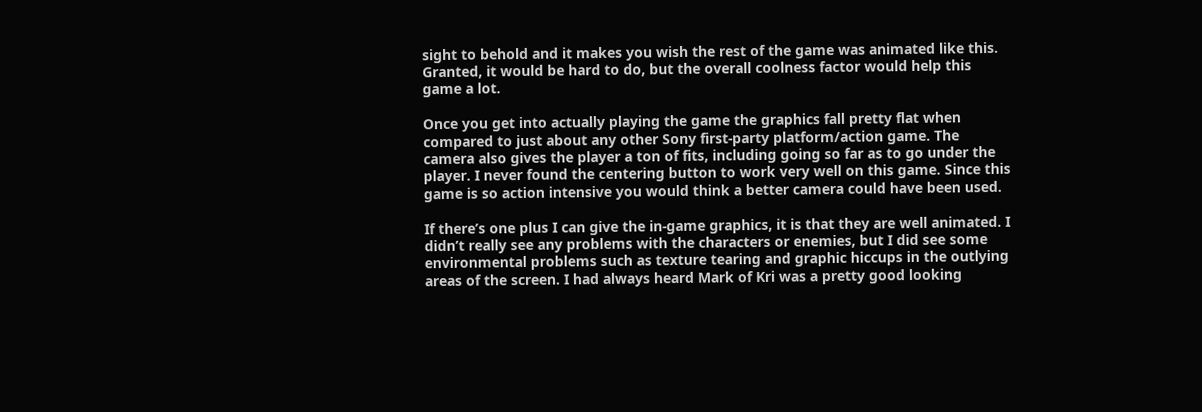sight to behold and it makes you wish the rest of the game was animated like this. Granted, it would be hard to do, but the overall coolness factor would help this game a lot.

Once you get into actually playing the game the graphics fall pretty flat when compared to just about any other Sony first-party platform/action game. The camera also gives the player a ton of fits, including going so far as to go under the player. I never found the centering button to work very well on this game. Since this game is so action intensive you would think a better camera could have been used.

If there’s one plus I can give the in-game graphics, it is that they are well animated. I didn’t really see any problems with the characters or enemies, but I did see some environmental problems such as texture tearing and graphic hiccups in the outlying areas of the screen. I had always heard Mark of Kri was a pretty good looking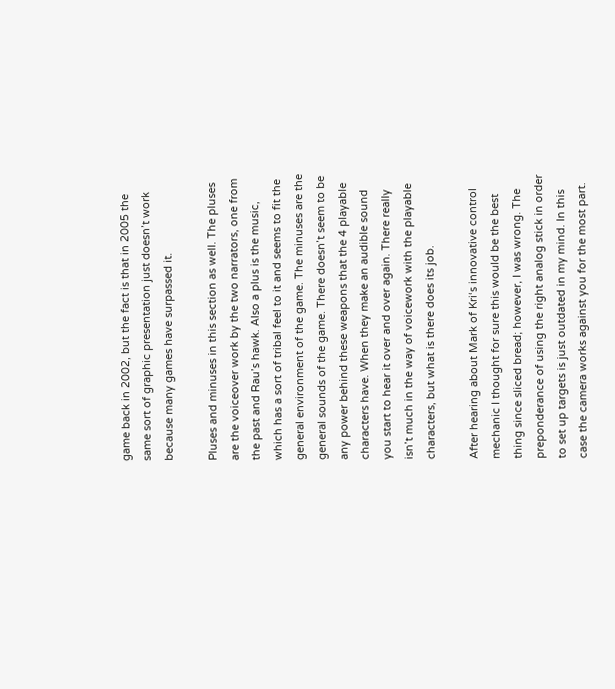game back in 2002, but the fact is that in 2005 the same sort of graphic presentation just doesn’t work because many games have surpassed it.

Pluses and minuses in this section as well. The pluses are the voiceover work by the two narrators, one from the past and Rau’s hawk. Also a plus is the music, which has a sort of tribal feel to it and seems to fit the general environment of the game. The minuses are the general sounds of the game. There doesn’t seem to be any power behind these weapons that the 4 playable characters have. When they make an audible sound you start to hear it over and over again. There really isn’t much in the way of voicework with the playable characters, but what is there does its job.

After hearing about Mark of Kri‘s innovative control mechanic I thought for sure this would be the best thing since sliced bread; however, I was wrong. The preponderance of using the right analog stick in order to set up targets is just outdated in my mind. In this case the camera works against you for the most part.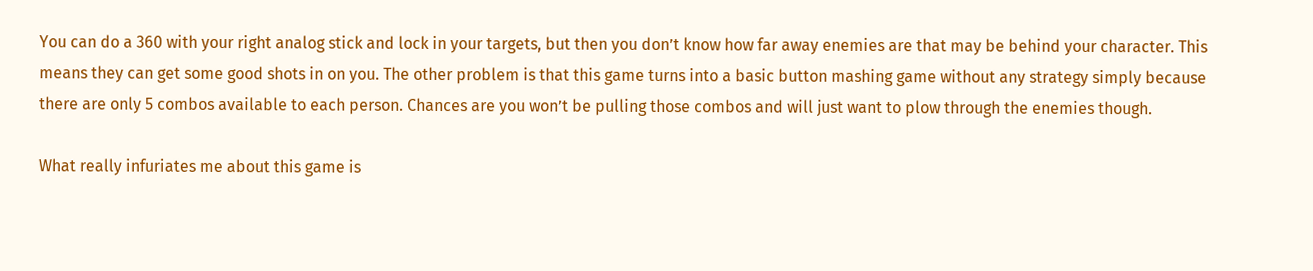You can do a 360 with your right analog stick and lock in your targets, but then you don’t know how far away enemies are that may be behind your character. This means they can get some good shots in on you. The other problem is that this game turns into a basic button mashing game without any strategy simply because there are only 5 combos available to each person. Chances are you won’t be pulling those combos and will just want to plow through the enemies though.

What really infuriates me about this game is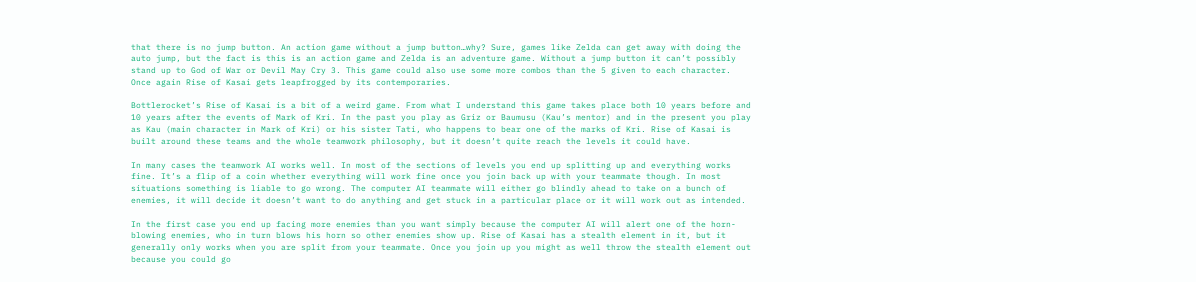that there is no jump button. An action game without a jump button…why? Sure, games like Zelda can get away with doing the auto jump, but the fact is this is an action game and Zelda is an adventure game. Without a jump button it can’t possibly stand up to God of War or Devil May Cry 3. This game could also use some more combos than the 5 given to each character. Once again Rise of Kasai gets leapfrogged by its contemporaries.

Bottlerocket’s Rise of Kasai is a bit of a weird game. From what I understand this game takes place both 10 years before and 10 years after the events of Mark of Kri. In the past you play as Griz or Baumusu (Kau’s mentor) and in the present you play as Kau (main character in Mark of Kri) or his sister Tati, who happens to bear one of the marks of Kri. Rise of Kasai is built around these teams and the whole teamwork philosophy, but it doesn’t quite reach the levels it could have.

In many cases the teamwork AI works well. In most of the sections of levels you end up splitting up and everything works fine. It’s a flip of a coin whether everything will work fine once you join back up with your teammate though. In most situations something is liable to go wrong. The computer AI teammate will either go blindly ahead to take on a bunch of enemies, it will decide it doesn’t want to do anything and get stuck in a particular place or it will work out as intended.

In the first case you end up facing more enemies than you want simply because the computer AI will alert one of the horn-blowing enemies, who in turn blows his horn so other enemies show up. Rise of Kasai has a stealth element in it, but it generally only works when you are split from your teammate. Once you join up you might as well throw the stealth element out because you could go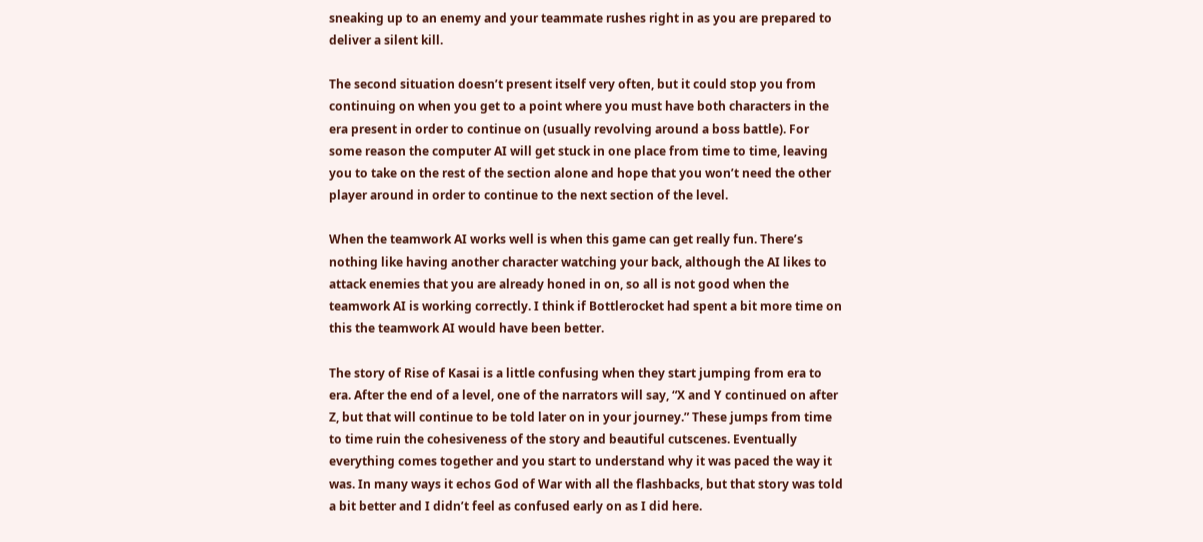sneaking up to an enemy and your teammate rushes right in as you are prepared to deliver a silent kill.

The second situation doesn’t present itself very often, but it could stop you from continuing on when you get to a point where you must have both characters in the era present in order to continue on (usually revolving around a boss battle). For some reason the computer AI will get stuck in one place from time to time, leaving you to take on the rest of the section alone and hope that you won’t need the other player around in order to continue to the next section of the level.

When the teamwork AI works well is when this game can get really fun. There’s nothing like having another character watching your back, although the AI likes to attack enemies that you are already honed in on, so all is not good when the teamwork AI is working correctly. I think if Bottlerocket had spent a bit more time on this the teamwork AI would have been better.

The story of Rise of Kasai is a little confusing when they start jumping from era to era. After the end of a level, one of the narrators will say, “X and Y continued on after Z, but that will continue to be told later on in your journey.” These jumps from time to time ruin the cohesiveness of the story and beautiful cutscenes. Eventually everything comes together and you start to understand why it was paced the way it was. In many ways it echos God of War with all the flashbacks, but that story was told a bit better and I didn’t feel as confused early on as I did here.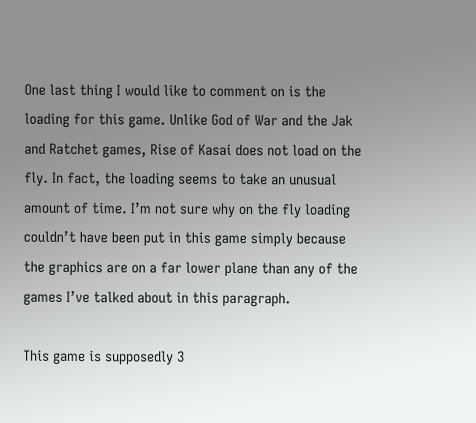One last thing I would like to comment on is the loading for this game. Unlike God of War and the Jak and Ratchet games, Rise of Kasai does not load on the fly. In fact, the loading seems to take an unusual amount of time. I’m not sure why on the fly loading couldn’t have been put in this game simply because the graphics are on a far lower plane than any of the games I’ve talked about in this paragraph.

This game is supposedly 3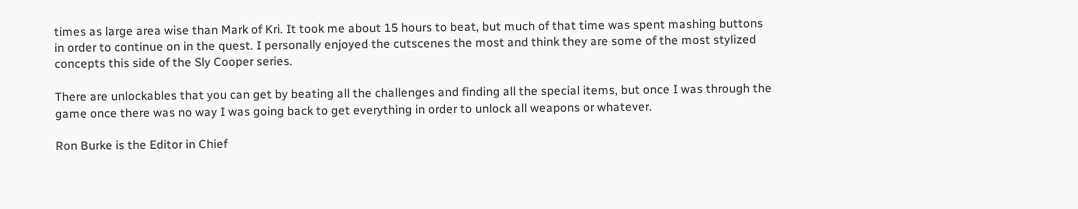times as large area wise than Mark of Kri. It took me about 15 hours to beat, but much of that time was spent mashing buttons in order to continue on in the quest. I personally enjoyed the cutscenes the most and think they are some of the most stylized concepts this side of the Sly Cooper series.

There are unlockables that you can get by beating all the challenges and finding all the special items, but once I was through the game once there was no way I was going back to get everything in order to unlock all weapons or whatever.

Ron Burke is the Editor in Chief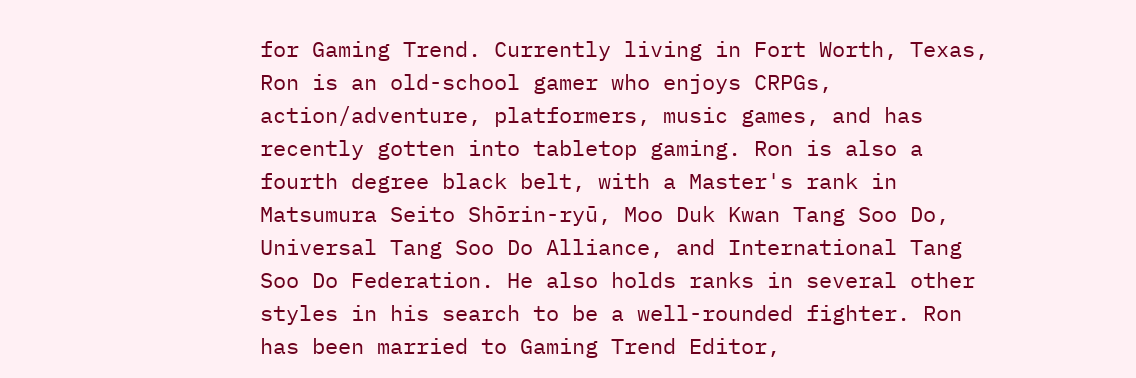for Gaming Trend. Currently living in Fort Worth, Texas, Ron is an old-school gamer who enjoys CRPGs, action/adventure, platformers, music games, and has recently gotten into tabletop gaming. Ron is also a fourth degree black belt, with a Master's rank in Matsumura Seito Shōrin-ryū, Moo Duk Kwan Tang Soo Do, Universal Tang Soo Do Alliance, and International Tang Soo Do Federation. He also holds ranks in several other styles in his search to be a well-rounded fighter. Ron has been married to Gaming Trend Editor,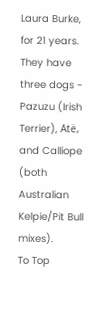Laura Burke, for 21 years. They have three dogs - Pazuzu (Irish Terrier), Atë, and Calliope (both Australian Kelpie/Pit Bull mixes).
To Top